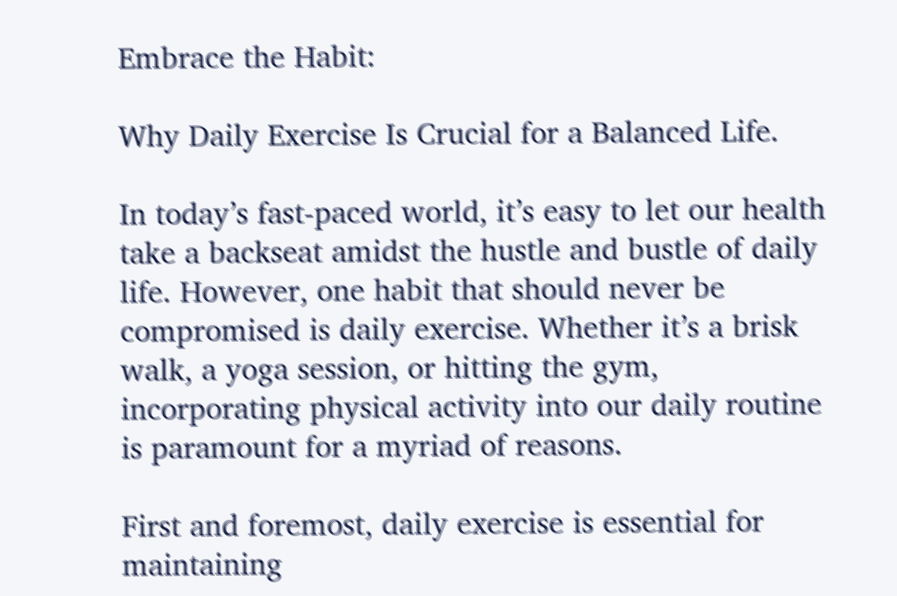Embrace the Habit:

Why Daily Exercise Is Crucial for a Balanced Life.

In today’s fast-paced world, it’s easy to let our health take a backseat amidst the hustle and bustle of daily life. However, one habit that should never be compromised is daily exercise. Whether it’s a brisk walk, a yoga session, or hitting the gym, incorporating physical activity into our daily routine is paramount for a myriad of reasons.

First and foremost, daily exercise is essential for maintaining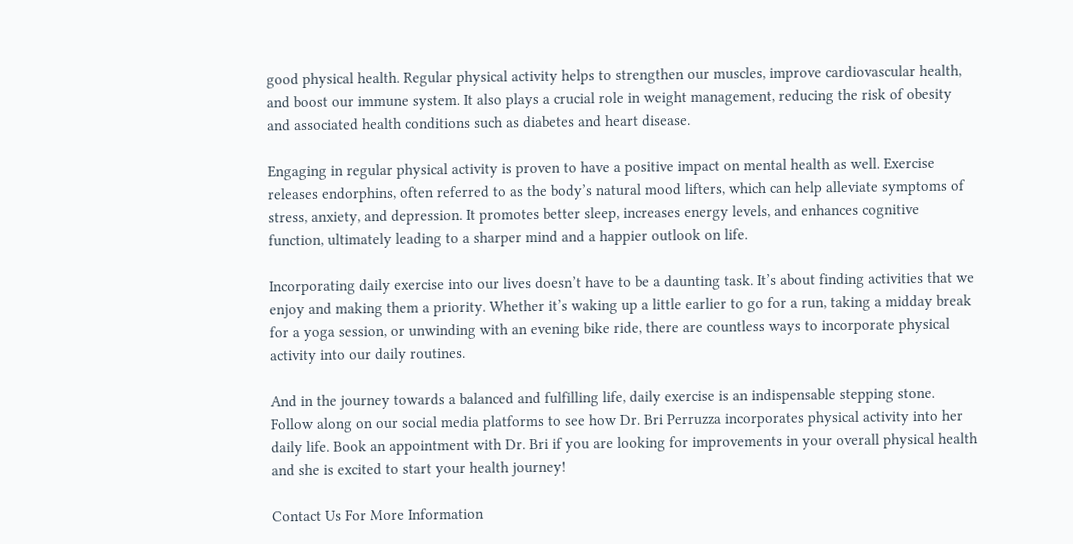good physical health. Regular physical activity helps to strengthen our muscles, improve cardiovascular health, and boost our immune system. It also plays a crucial role in weight management, reducing the risk of obesity and associated health conditions such as diabetes and heart disease.

Engaging in regular physical activity is proven to have a positive impact on mental health as well. Exercise releases endorphins, often referred to as the body’s natural mood lifters, which can help alleviate symptoms of stress, anxiety, and depression. It promotes better sleep, increases energy levels, and enhances cognitive function, ultimately leading to a sharper mind and a happier outlook on life.

Incorporating daily exercise into our lives doesn’t have to be a daunting task. It’s about finding activities that we enjoy and making them a priority. Whether it’s waking up a little earlier to go for a run, taking a midday break for a yoga session, or unwinding with an evening bike ride, there are countless ways to incorporate physical activity into our daily routines.

And in the journey towards a balanced and fulfilling life, daily exercise is an indispensable stepping stone. Follow along on our social media platforms to see how Dr. Bri Perruzza incorporates physical activity into her daily life. Book an appointment with Dr. Bri if you are looking for improvements in your overall physical health and she is excited to start your health journey!

Contact Us For More Information